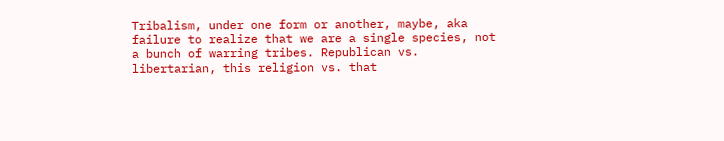Tribalism, under one form or another, maybe, aka failure to realize that we are a single species, not a bunch of warring tribes. Republican vs. libertarian, this religion vs. that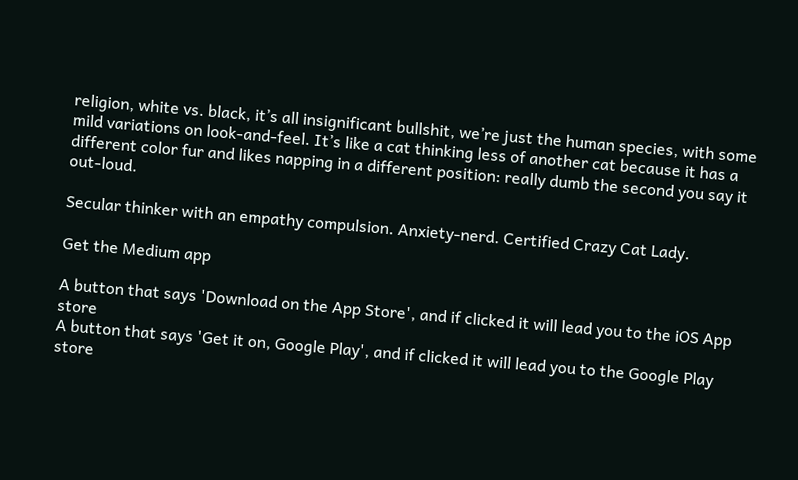religion, white vs. black, it’s all insignificant bullshit, we’re just the human species, with some mild variations on look-and-feel. It’s like a cat thinking less of another cat because it has a different color fur and likes napping in a different position: really dumb the second you say it out-loud.

Secular thinker with an empathy compulsion. Anxiety-nerd. Certified Crazy Cat Lady.

Get the Medium app

A button that says 'Download on the App Store', and if clicked it will lead you to the iOS App store
A button that says 'Get it on, Google Play', and if clicked it will lead you to the Google Play store